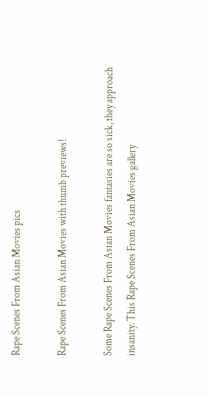Rape Scenes From Asian Movies pics

Rape Scenes From Asian Movies with thumb previews!

Some Rape Scenes From Asian Movies fantasies are so sick, they approach insanity. This Rape Scenes From Asian Movies gallery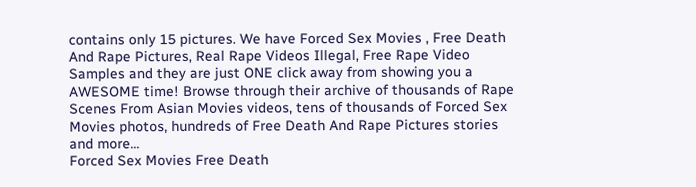contains only 15 pictures. We have Forced Sex Movies , Free Death And Rape Pictures, Real Rape Videos Illegal, Free Rape Video Samples and they are just ONE click away from showing you a AWESOME time! Browse through their archive of thousands of Rape Scenes From Asian Movies videos, tens of thousands of Forced Sex Movies photos, hundreds of Free Death And Rape Pictures stories and more...
Forced Sex Movies Free Death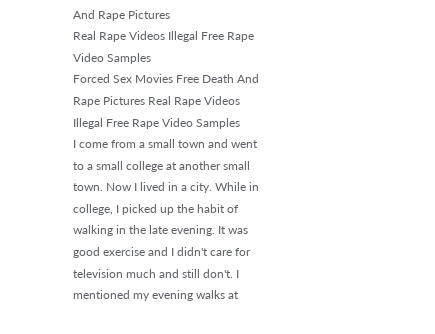And Rape Pictures
Real Rape Videos Illegal Free Rape Video Samples
Forced Sex Movies Free Death And Rape Pictures Real Rape Videos Illegal Free Rape Video Samples
I come from a small town and went to a small college at another small town. Now I lived in a city. While in college, I picked up the habit of walking in the late evening. It was good exercise and I didn't care for television much and still don't. I mentioned my evening walks at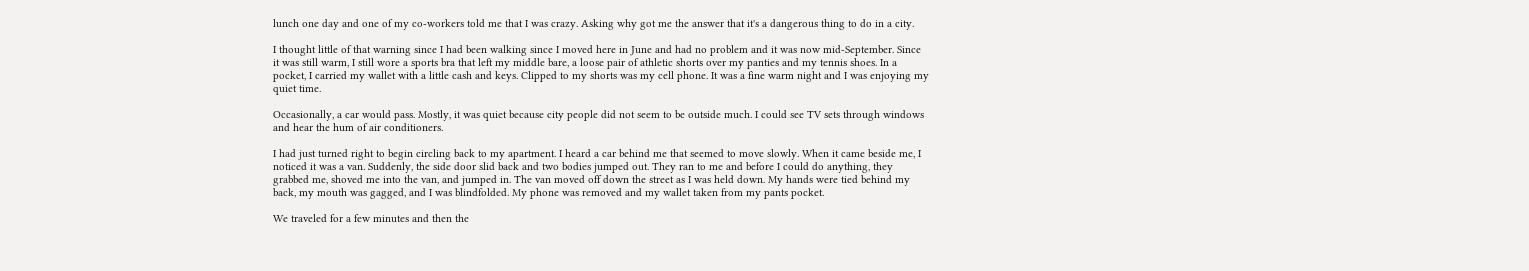lunch one day and one of my co-workers told me that I was crazy. Asking why got me the answer that it's a dangerous thing to do in a city.

I thought little of that warning since I had been walking since I moved here in June and had no problem and it was now mid-September. Since it was still warm, I still wore a sports bra that left my middle bare, a loose pair of athletic shorts over my panties and my tennis shoes. In a pocket, I carried my wallet with a little cash and keys. Clipped to my shorts was my cell phone. It was a fine warm night and I was enjoying my quiet time.

Occasionally, a car would pass. Mostly, it was quiet because city people did not seem to be outside much. I could see TV sets through windows and hear the hum of air conditioners.

I had just turned right to begin circling back to my apartment. I heard a car behind me that seemed to move slowly. When it came beside me, I noticed it was a van. Suddenly, the side door slid back and two bodies jumped out. They ran to me and before I could do anything, they grabbed me, shoved me into the van, and jumped in. The van moved off down the street as I was held down. My hands were tied behind my back, my mouth was gagged, and I was blindfolded. My phone was removed and my wallet taken from my pants pocket.

We traveled for a few minutes and then the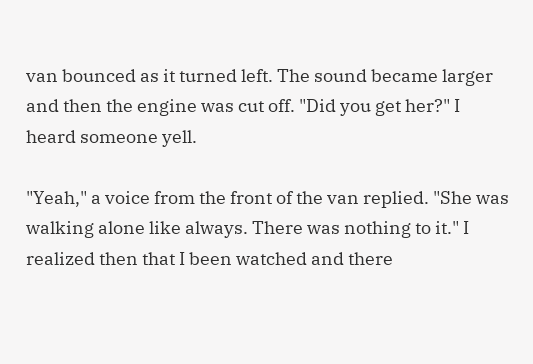van bounced as it turned left. The sound became larger and then the engine was cut off. "Did you get her?" I heard someone yell.

"Yeah," a voice from the front of the van replied. "She was walking alone like always. There was nothing to it." I realized then that I been watched and there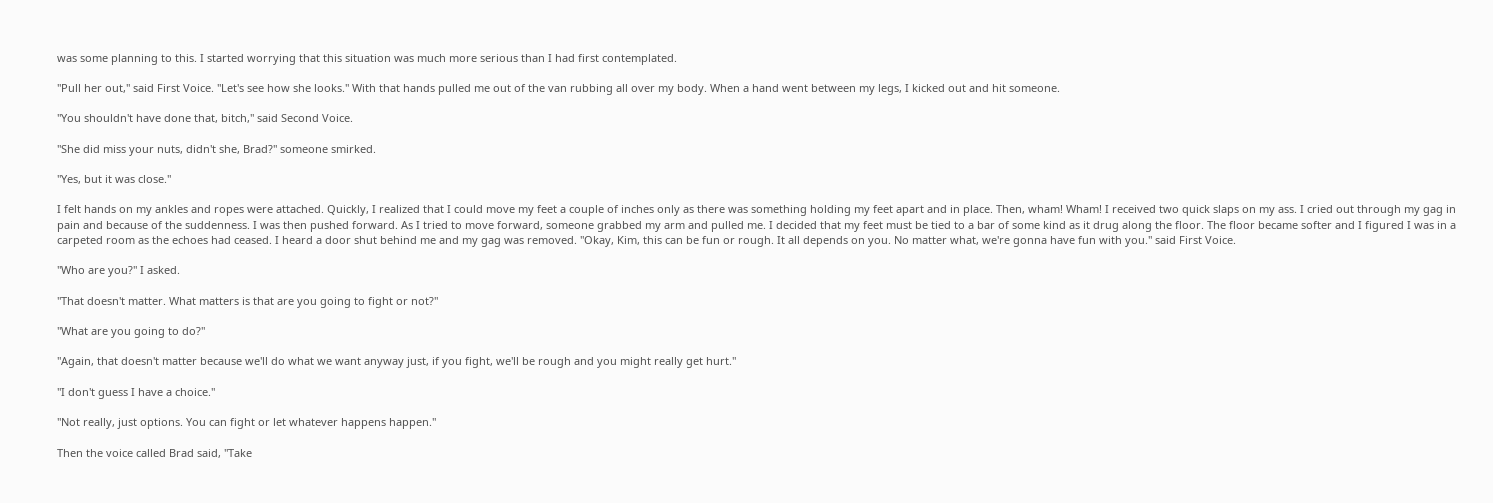was some planning to this. I started worrying that this situation was much more serious than I had first contemplated.

"Pull her out," said First Voice. "Let's see how she looks." With that hands pulled me out of the van rubbing all over my body. When a hand went between my legs, I kicked out and hit someone.

"You shouldn't have done that, bitch," said Second Voice.

"She did miss your nuts, didn't she, Brad?" someone smirked.

"Yes, but it was close."

I felt hands on my ankles and ropes were attached. Quickly, I realized that I could move my feet a couple of inches only as there was something holding my feet apart and in place. Then, wham! Wham! I received two quick slaps on my ass. I cried out through my gag in pain and because of the suddenness. I was then pushed forward. As I tried to move forward, someone grabbed my arm and pulled me. I decided that my feet must be tied to a bar of some kind as it drug along the floor. The floor became softer and I figured I was in a carpeted room as the echoes had ceased. I heard a door shut behind me and my gag was removed. "Okay, Kim, this can be fun or rough. It all depends on you. No matter what, we're gonna have fun with you." said First Voice.

"Who are you?" I asked.

"That doesn't matter. What matters is that are you going to fight or not?"

"What are you going to do?"

"Again, that doesn't matter because we'll do what we want anyway just, if you fight, we'll be rough and you might really get hurt."

"I don't guess I have a choice."

"Not really, just options. You can fight or let whatever happens happen."

Then the voice called Brad said, "Take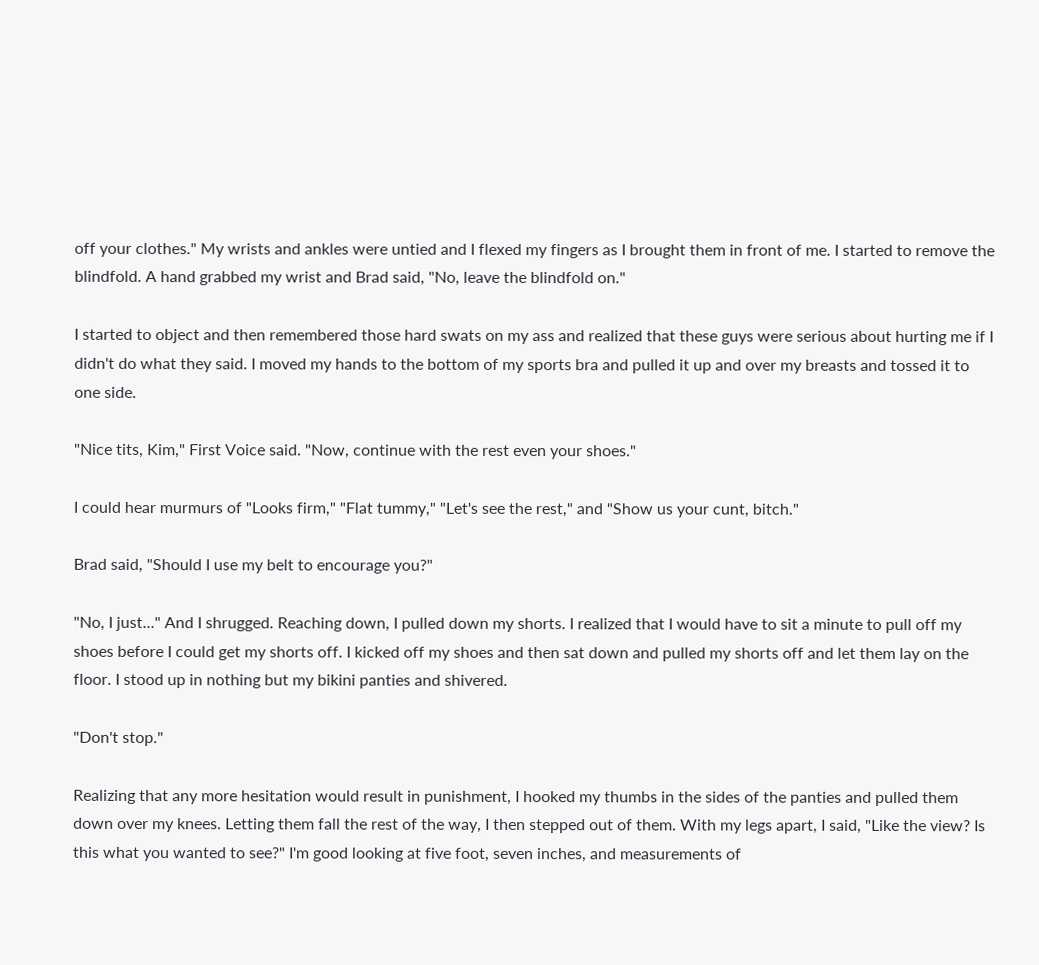off your clothes." My wrists and ankles were untied and I flexed my fingers as I brought them in front of me. I started to remove the blindfold. A hand grabbed my wrist and Brad said, "No, leave the blindfold on."

I started to object and then remembered those hard swats on my ass and realized that these guys were serious about hurting me if I didn't do what they said. I moved my hands to the bottom of my sports bra and pulled it up and over my breasts and tossed it to one side.

"Nice tits, Kim," First Voice said. "Now, continue with the rest even your shoes."

I could hear murmurs of "Looks firm," "Flat tummy," "Let's see the rest," and "Show us your cunt, bitch."

Brad said, "Should I use my belt to encourage you?"

"No, I just..." And I shrugged. Reaching down, I pulled down my shorts. I realized that I would have to sit a minute to pull off my shoes before I could get my shorts off. I kicked off my shoes and then sat down and pulled my shorts off and let them lay on the floor. I stood up in nothing but my bikini panties and shivered.

"Don't stop."

Realizing that any more hesitation would result in punishment, I hooked my thumbs in the sides of the panties and pulled them down over my knees. Letting them fall the rest of the way, I then stepped out of them. With my legs apart, I said, "Like the view? Is this what you wanted to see?" I'm good looking at five foot, seven inches, and measurements of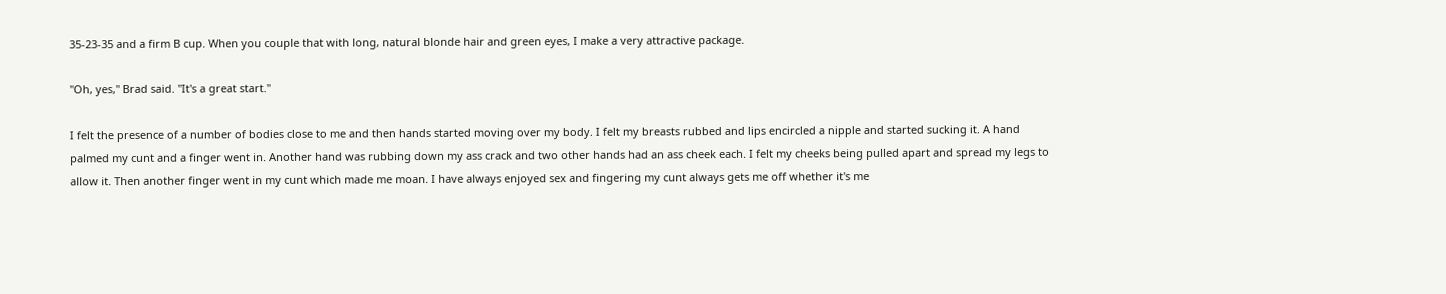35-23-35 and a firm B cup. When you couple that with long, natural blonde hair and green eyes, I make a very attractive package.

"Oh, yes," Brad said. "It's a great start."

I felt the presence of a number of bodies close to me and then hands started moving over my body. I felt my breasts rubbed and lips encircled a nipple and started sucking it. A hand palmed my cunt and a finger went in. Another hand was rubbing down my ass crack and two other hands had an ass cheek each. I felt my cheeks being pulled apart and spread my legs to allow it. Then another finger went in my cunt which made me moan. I have always enjoyed sex and fingering my cunt always gets me off whether it's me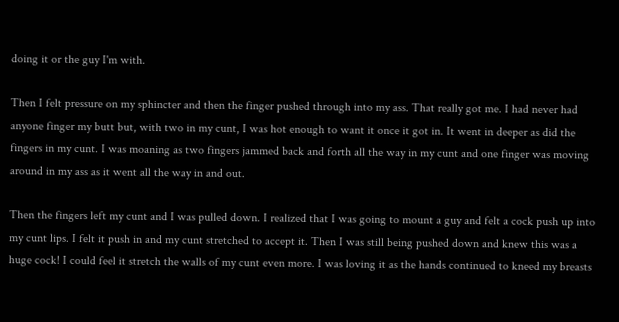doing it or the guy I'm with.

Then I felt pressure on my sphincter and then the finger pushed through into my ass. That really got me. I had never had anyone finger my butt but, with two in my cunt, I was hot enough to want it once it got in. It went in deeper as did the fingers in my cunt. I was moaning as two fingers jammed back and forth all the way in my cunt and one finger was moving around in my ass as it went all the way in and out.

Then the fingers left my cunt and I was pulled down. I realized that I was going to mount a guy and felt a cock push up into my cunt lips. I felt it push in and my cunt stretched to accept it. Then I was still being pushed down and knew this was a huge cock! I could feel it stretch the walls of my cunt even more. I was loving it as the hands continued to kneed my breasts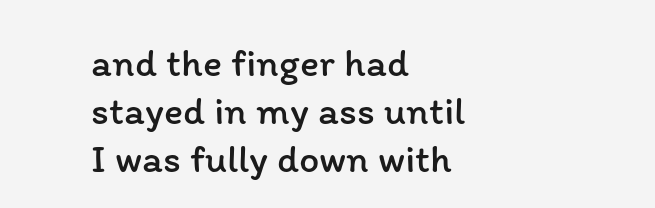and the finger had stayed in my ass until I was fully down with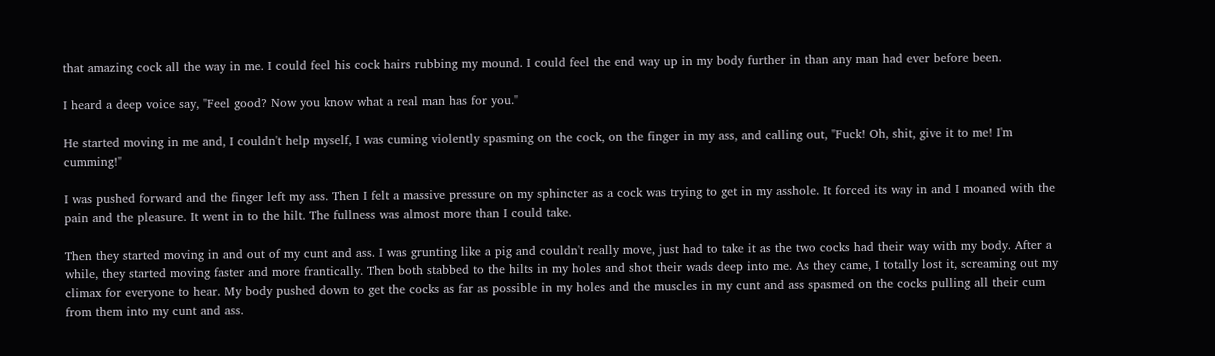that amazing cock all the way in me. I could feel his cock hairs rubbing my mound. I could feel the end way up in my body further in than any man had ever before been.

I heard a deep voice say, "Feel good? Now you know what a real man has for you."

He started moving in me and, I couldn't help myself, I was cuming violently spasming on the cock, on the finger in my ass, and calling out, "Fuck! Oh, shit, give it to me! I'm cumming!"

I was pushed forward and the finger left my ass. Then I felt a massive pressure on my sphincter as a cock was trying to get in my asshole. It forced its way in and I moaned with the pain and the pleasure. It went in to the hilt. The fullness was almost more than I could take.

Then they started moving in and out of my cunt and ass. I was grunting like a pig and couldn't really move, just had to take it as the two cocks had their way with my body. After a while, they started moving faster and more frantically. Then both stabbed to the hilts in my holes and shot their wads deep into me. As they came, I totally lost it, screaming out my climax for everyone to hear. My body pushed down to get the cocks as far as possible in my holes and the muscles in my cunt and ass spasmed on the cocks pulling all their cum from them into my cunt and ass.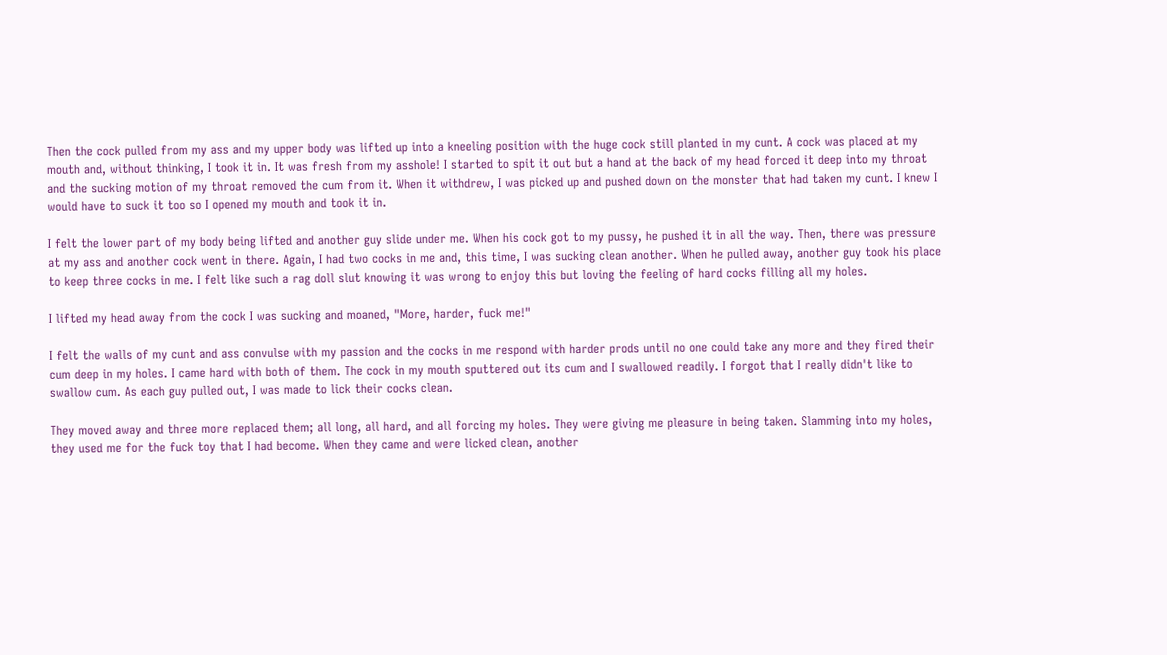Then the cock pulled from my ass and my upper body was lifted up into a kneeling position with the huge cock still planted in my cunt. A cock was placed at my mouth and, without thinking, I took it in. It was fresh from my asshole! I started to spit it out but a hand at the back of my head forced it deep into my throat and the sucking motion of my throat removed the cum from it. When it withdrew, I was picked up and pushed down on the monster that had taken my cunt. I knew I would have to suck it too so I opened my mouth and took it in.

I felt the lower part of my body being lifted and another guy slide under me. When his cock got to my pussy, he pushed it in all the way. Then, there was pressure at my ass and another cock went in there. Again, I had two cocks in me and, this time, I was sucking clean another. When he pulled away, another guy took his place to keep three cocks in me. I felt like such a rag doll slut knowing it was wrong to enjoy this but loving the feeling of hard cocks filling all my holes.

I lifted my head away from the cock I was sucking and moaned, "More, harder, fuck me!"

I felt the walls of my cunt and ass convulse with my passion and the cocks in me respond with harder prods until no one could take any more and they fired their cum deep in my holes. I came hard with both of them. The cock in my mouth sputtered out its cum and I swallowed readily. I forgot that I really didn't like to swallow cum. As each guy pulled out, I was made to lick their cocks clean.

They moved away and three more replaced them; all long, all hard, and all forcing my holes. They were giving me pleasure in being taken. Slamming into my holes, they used me for the fuck toy that I had become. When they came and were licked clean, another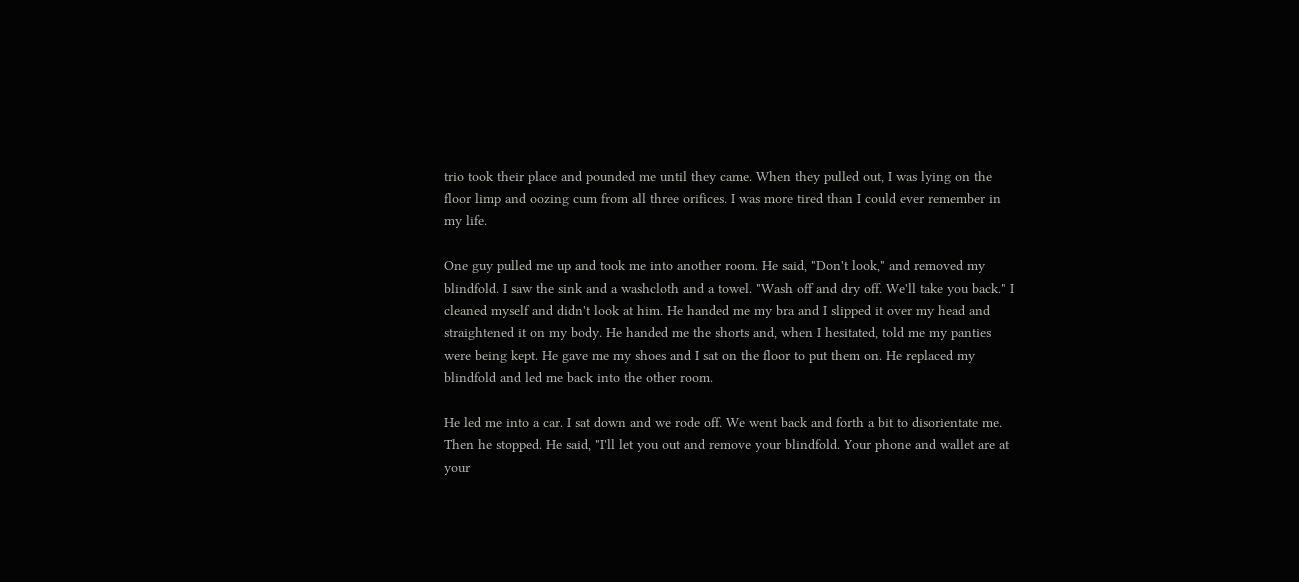trio took their place and pounded me until they came. When they pulled out, I was lying on the floor limp and oozing cum from all three orifices. I was more tired than I could ever remember in my life.

One guy pulled me up and took me into another room. He said, "Don't look," and removed my blindfold. I saw the sink and a washcloth and a towel. "Wash off and dry off. We'll take you back." I cleaned myself and didn't look at him. He handed me my bra and I slipped it over my head and straightened it on my body. He handed me the shorts and, when I hesitated, told me my panties were being kept. He gave me my shoes and I sat on the floor to put them on. He replaced my blindfold and led me back into the other room.

He led me into a car. I sat down and we rode off. We went back and forth a bit to disorientate me. Then he stopped. He said, "I'll let you out and remove your blindfold. Your phone and wallet are at your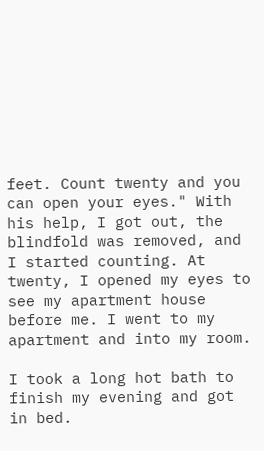feet. Count twenty and you can open your eyes." With his help, I got out, the blindfold was removed, and I started counting. At twenty, I opened my eyes to see my apartment house before me. I went to my apartment and into my room.

I took a long hot bath to finish my evening and got in bed.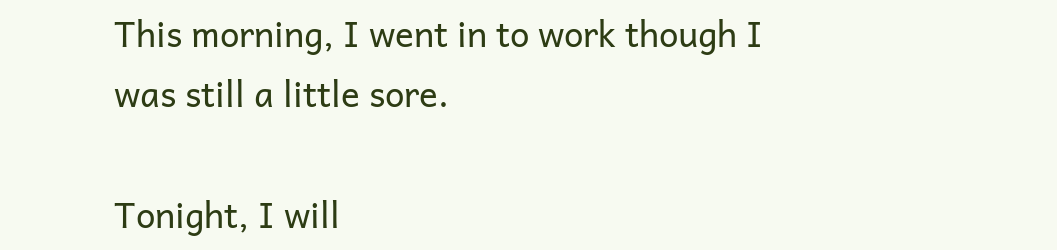This morning, I went in to work though I was still a little sore.

Tonight, I will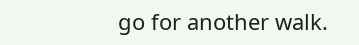go for another walk.